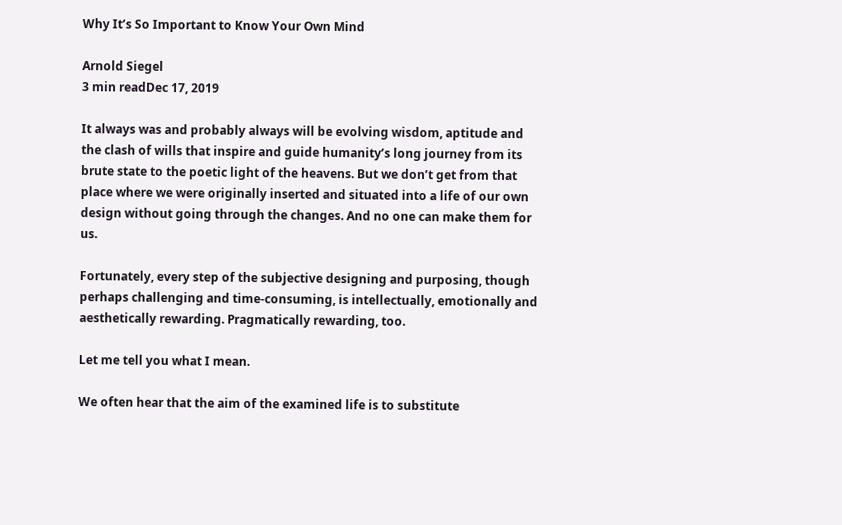Why It’s So Important to Know Your Own Mind

Arnold Siegel
3 min readDec 17, 2019

It always was and probably always will be evolving wisdom, aptitude and the clash of wills that inspire and guide humanity’s long journey from its brute state to the poetic light of the heavens. But we don’t get from that place where we were originally inserted and situated into a life of our own design without going through the changes. And no one can make them for us.

Fortunately, every step of the subjective designing and purposing, though perhaps challenging and time-consuming, is intellectually, emotionally and aesthetically rewarding. Pragmatically rewarding, too.

Let me tell you what I mean.

We often hear that the aim of the examined life is to substitute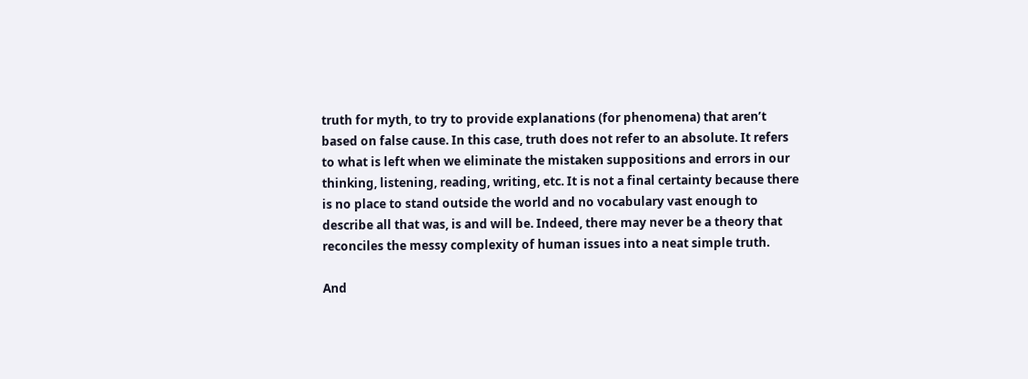truth for myth, to try to provide explanations (for phenomena) that aren’t based on false cause. In this case, truth does not refer to an absolute. It refers to what is left when we eliminate the mistaken suppositions and errors in our thinking, listening, reading, writing, etc. It is not a final certainty because there is no place to stand outside the world and no vocabulary vast enough to describe all that was, is and will be. Indeed, there may never be a theory that reconciles the messy complexity of human issues into a neat simple truth.

And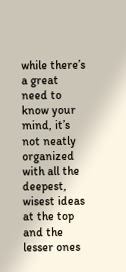while there’s a great need to know your mind, it’s not neatly organized with all the deepest, wisest ideas at the top and the lesser ones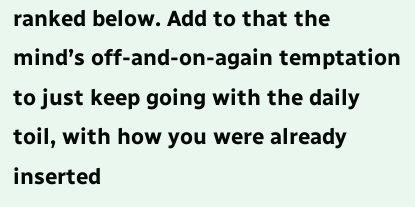ranked below. Add to that the mind’s off-and-on-again temptation to just keep going with the daily toil, with how you were already inserted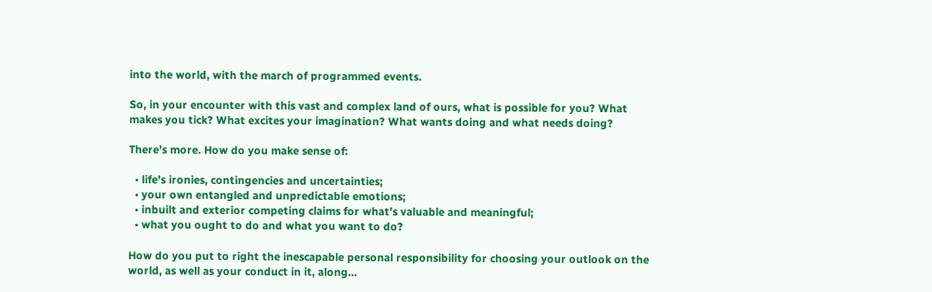into the world, with the march of programmed events.

So, in your encounter with this vast and complex land of ours, what is possible for you? What makes you tick? What excites your imagination? What wants doing and what needs doing?

There’s more. How do you make sense of:

  • life’s ironies, contingencies and uncertainties;
  • your own entangled and unpredictable emotions;
  • inbuilt and exterior competing claims for what’s valuable and meaningful;
  • what you ought to do and what you want to do?

How do you put to right the inescapable personal responsibility for choosing your outlook on the world, as well as your conduct in it, along…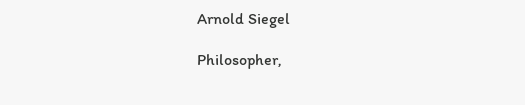Arnold Siegel

Philosopher,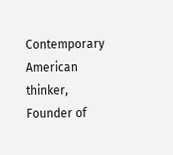Contemporary American thinker, Founder of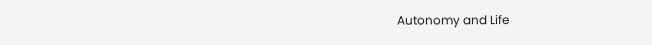Autonomy and Life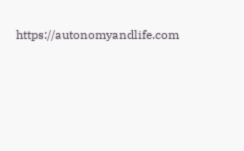https://autonomyandlife.com